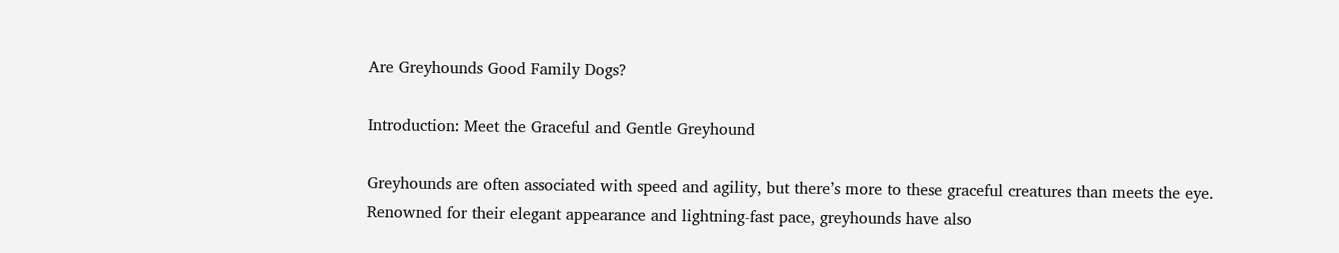Are Greyhounds Good Family Dogs?

Introduction: Meet the Graceful and Gentle Greyhound

Greyhounds are often associated with speed and agility, but there’s more to these graceful creatures than meets the eye. Renowned for their elegant appearance and lightning-fast pace, greyhounds have also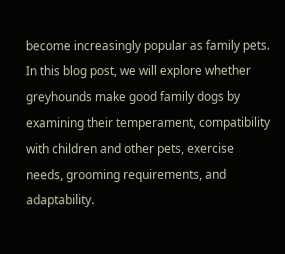become increasingly popular as family pets. In this blog post, we will explore whether greyhounds make good family dogs by examining their temperament, compatibility with children and other pets, exercise needs, grooming requirements, and adaptability.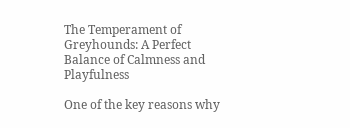The Temperament of Greyhounds: A Perfect Balance of Calmness and Playfulness

One of the key reasons why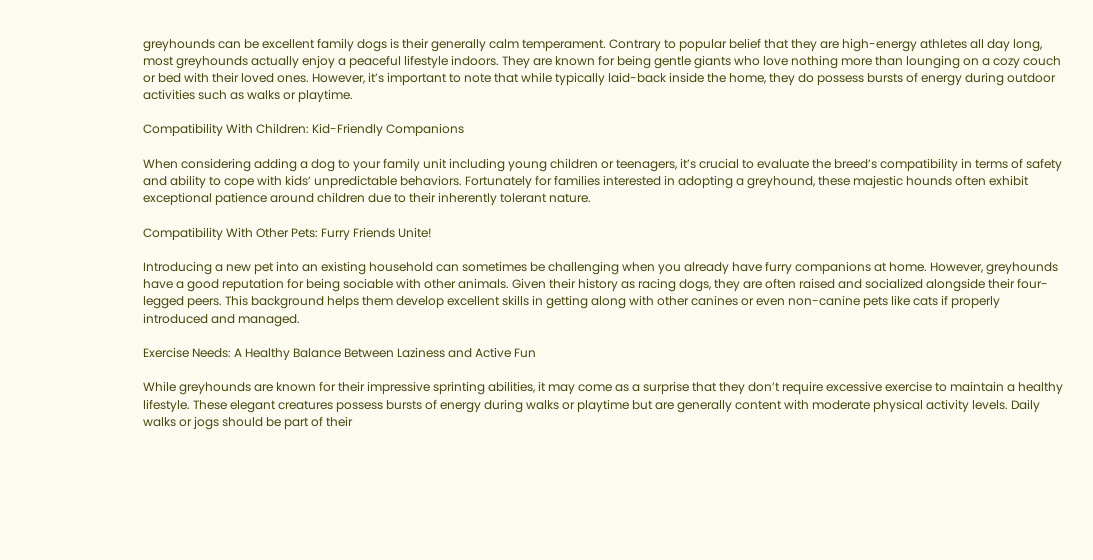greyhounds can be excellent family dogs is their generally calm temperament. Contrary to popular belief that they are high-energy athletes all day long, most greyhounds actually enjoy a peaceful lifestyle indoors. They are known for being gentle giants who love nothing more than lounging on a cozy couch or bed with their loved ones. However, it’s important to note that while typically laid-back inside the home, they do possess bursts of energy during outdoor activities such as walks or playtime.

Compatibility With Children: Kid-Friendly Companions

When considering adding a dog to your family unit including young children or teenagers, it’s crucial to evaluate the breed’s compatibility in terms of safety and ability to cope with kids’ unpredictable behaviors. Fortunately for families interested in adopting a greyhound, these majestic hounds often exhibit exceptional patience around children due to their inherently tolerant nature.

Compatibility With Other Pets: Furry Friends Unite!

Introducing a new pet into an existing household can sometimes be challenging when you already have furry companions at home. However, greyhounds have a good reputation for being sociable with other animals. Given their history as racing dogs, they are often raised and socialized alongside their four-legged peers. This background helps them develop excellent skills in getting along with other canines or even non-canine pets like cats if properly introduced and managed.

Exercise Needs: A Healthy Balance Between Laziness and Active Fun

While greyhounds are known for their impressive sprinting abilities, it may come as a surprise that they don’t require excessive exercise to maintain a healthy lifestyle. These elegant creatures possess bursts of energy during walks or playtime but are generally content with moderate physical activity levels. Daily walks or jogs should be part of their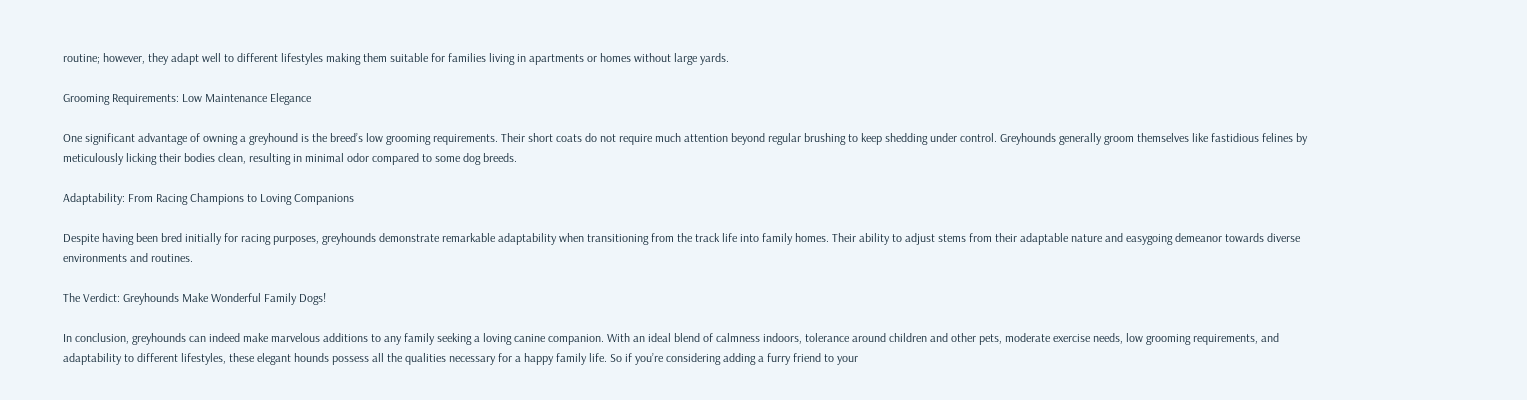routine; however, they adapt well to different lifestyles making them suitable for families living in apartments or homes without large yards.

Grooming Requirements: Low Maintenance Elegance

One significant advantage of owning a greyhound is the breed’s low grooming requirements. Their short coats do not require much attention beyond regular brushing to keep shedding under control. Greyhounds generally groom themselves like fastidious felines by meticulously licking their bodies clean, resulting in minimal odor compared to some dog breeds.

Adaptability: From Racing Champions to Loving Companions

Despite having been bred initially for racing purposes, greyhounds demonstrate remarkable adaptability when transitioning from the track life into family homes. Their ability to adjust stems from their adaptable nature and easygoing demeanor towards diverse environments and routines.

The Verdict: Greyhounds Make Wonderful Family Dogs!

In conclusion, greyhounds can indeed make marvelous additions to any family seeking a loving canine companion. With an ideal blend of calmness indoors, tolerance around children and other pets, moderate exercise needs, low grooming requirements, and adaptability to different lifestyles, these elegant hounds possess all the qualities necessary for a happy family life. So if you’re considering adding a furry friend to your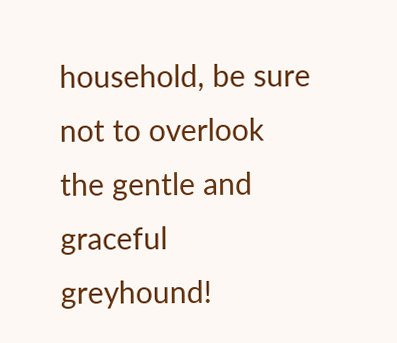household, be sure not to overlook the gentle and graceful greyhound!